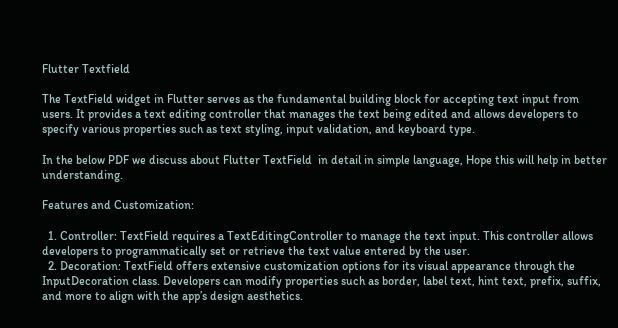Flutter Textfield

The TextField widget in Flutter serves as the fundamental building block for accepting text input from users. It provides a text editing controller that manages the text being edited and allows developers to specify various properties such as text styling, input validation, and keyboard type.

In the below PDF we discuss about Flutter TextField  in detail in simple language, Hope this will help in better understanding.

Features and Customization:

  1. Controller: TextField requires a TextEditingController to manage the text input. This controller allows developers to programmatically set or retrieve the text value entered by the user.
  2. Decoration: TextField offers extensive customization options for its visual appearance through the InputDecoration class. Developers can modify properties such as border, label text, hint text, prefix, suffix, and more to align with the app’s design aesthetics.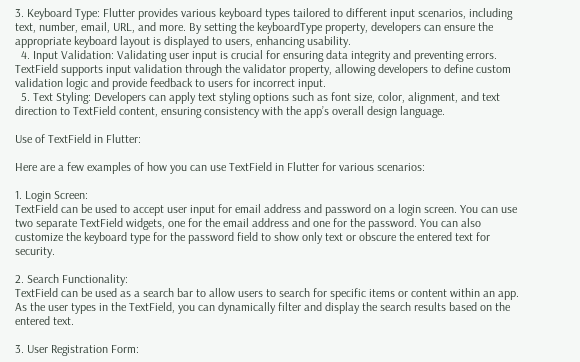3. Keyboard Type: Flutter provides various keyboard types tailored to different input scenarios, including text, number, email, URL, and more. By setting the keyboardType property, developers can ensure the appropriate keyboard layout is displayed to users, enhancing usability.
  4. Input Validation: Validating user input is crucial for ensuring data integrity and preventing errors. TextField supports input validation through the validator property, allowing developers to define custom validation logic and provide feedback to users for incorrect input.
  5. Text Styling: Developers can apply text styling options such as font size, color, alignment, and text direction to TextField content, ensuring consistency with the app’s overall design language.

Use of TextField in Flutter:

Here are a few examples of how you can use TextField in Flutter for various scenarios:

1. Login Screen:
TextField can be used to accept user input for email address and password on a login screen. You can use two separate TextField widgets, one for the email address and one for the password. You can also customize the keyboard type for the password field to show only text or obscure the entered text for security.

2. Search Functionality:
TextField can be used as a search bar to allow users to search for specific items or content within an app. As the user types in the TextField, you can dynamically filter and display the search results based on the entered text.

3. User Registration Form: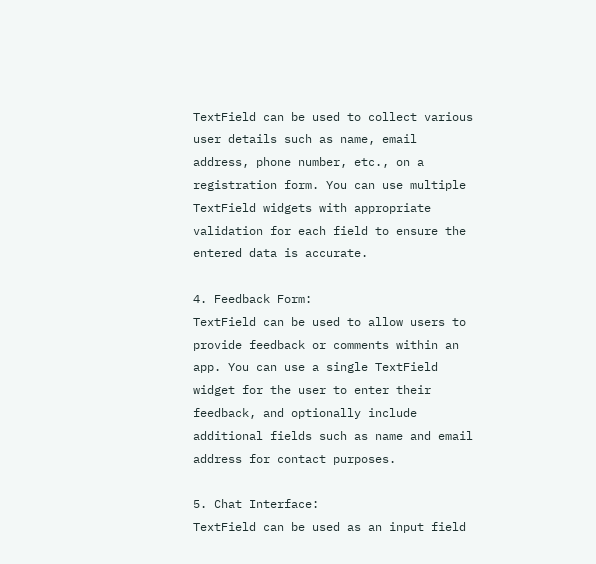TextField can be used to collect various user details such as name, email address, phone number, etc., on a registration form. You can use multiple TextField widgets with appropriate validation for each field to ensure the entered data is accurate.

4. Feedback Form:
TextField can be used to allow users to provide feedback or comments within an app. You can use a single TextField widget for the user to enter their feedback, and optionally include additional fields such as name and email address for contact purposes.

5. Chat Interface:
TextField can be used as an input field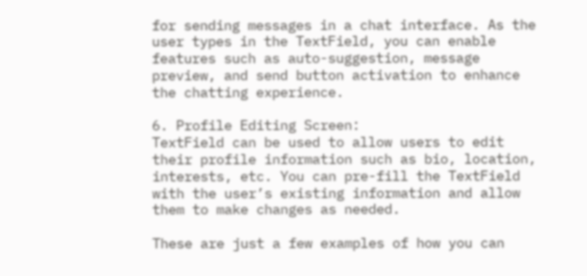for sending messages in a chat interface. As the user types in the TextField, you can enable features such as auto-suggestion, message preview, and send button activation to enhance the chatting experience.

6. Profile Editing Screen:
TextField can be used to allow users to edit their profile information such as bio, location, interests, etc. You can pre-fill the TextField with the user’s existing information and allow them to make changes as needed.

These are just a few examples of how you can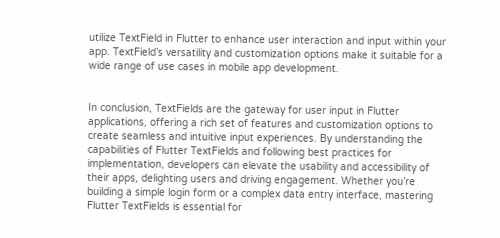utilize TextField in Flutter to enhance user interaction and input within your app. TextField’s versatility and customization options make it suitable for a wide range of use cases in mobile app development.


In conclusion, TextFields are the gateway for user input in Flutter applications, offering a rich set of features and customization options to create seamless and intuitive input experiences. By understanding the capabilities of Flutter TextFields and following best practices for implementation, developers can elevate the usability and accessibility of their apps, delighting users and driving engagement. Whether you’re building a simple login form or a complex data entry interface, mastering Flutter TextFields is essential for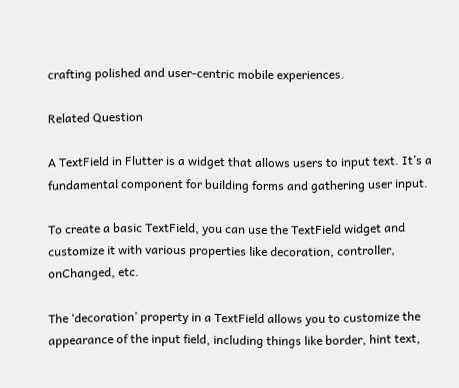crafting polished and user-centric mobile experiences.

Related Question

A TextField in Flutter is a widget that allows users to input text. It’s a fundamental component for building forms and gathering user input.

To create a basic TextField, you can use the TextField widget and customize it with various properties like decoration, controller, onChanged, etc.

The ‘decoration’ property in a TextField allows you to customize the appearance of the input field, including things like border, hint text,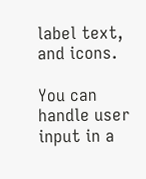label text, and icons.

You can handle user input in a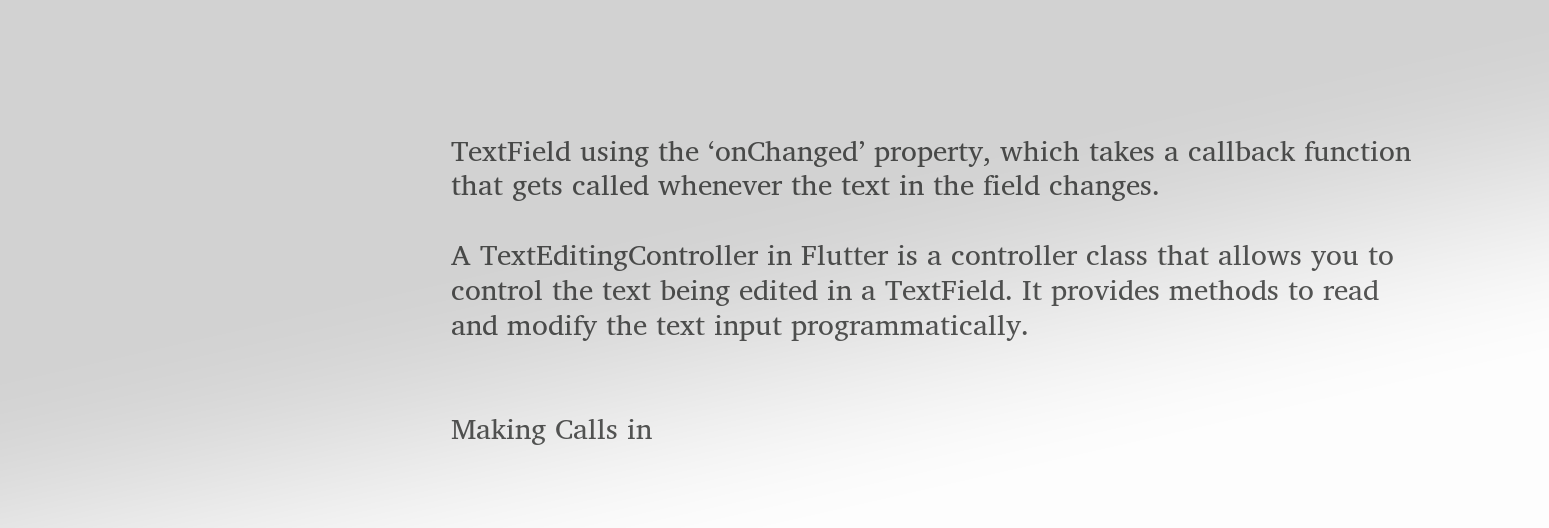TextField using the ‘onChanged’ property, which takes a callback function that gets called whenever the text in the field changes.

A TextEditingController in Flutter is a controller class that allows you to control the text being edited in a TextField. It provides methods to read and modify the text input programmatically.


Making Calls in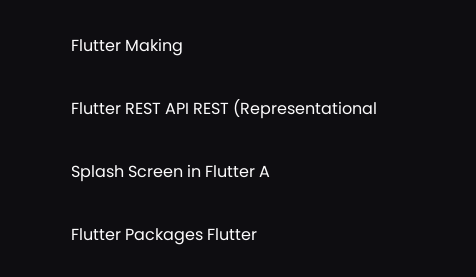Flutter Making

Flutter REST API REST (Representational

Splash Screen in Flutter A

Flutter Packages Flutter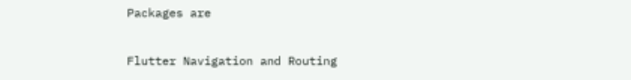Packages are

Flutter Navigation and Routing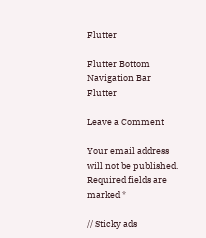Flutter

Flutter Bottom Navigation Bar Flutter

Leave a Comment

Your email address will not be published. Required fields are marked *

// Sticky ads